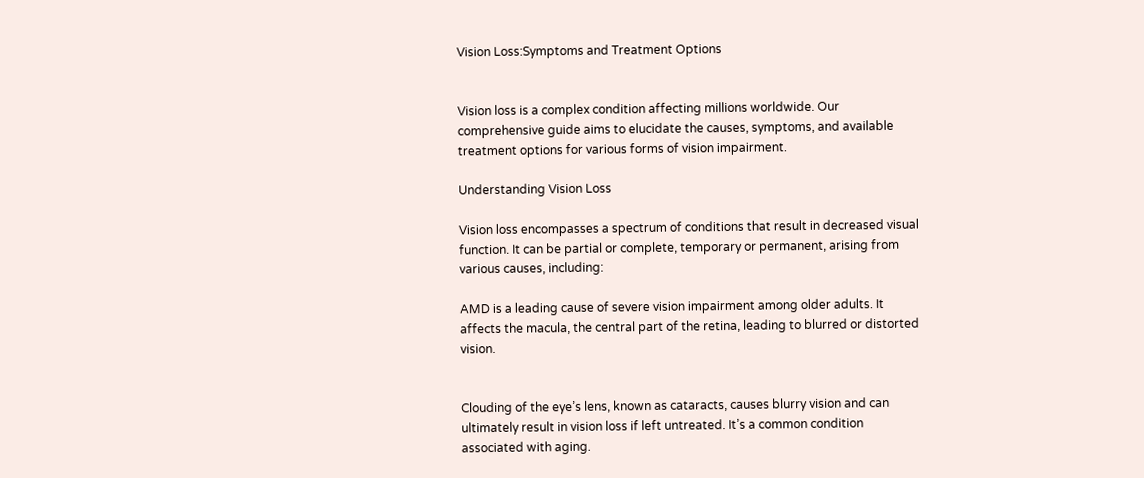Vision Loss:Symptoms and Treatment Options


Vision loss is a complex condition affecting millions worldwide. Our comprehensive guide aims to elucidate the causes, symptoms, and available treatment options for various forms of vision impairment.

Understanding Vision Loss

Vision loss encompasses a spectrum of conditions that result in decreased visual function. It can be partial or complete, temporary or permanent, arising from various causes, including:

AMD is a leading cause of severe vision impairment among older adults. It affects the macula, the central part of the retina, leading to blurred or distorted vision.


Clouding of the eye’s lens, known as cataracts, causes blurry vision and can ultimately result in vision loss if left untreated. It’s a common condition associated with aging.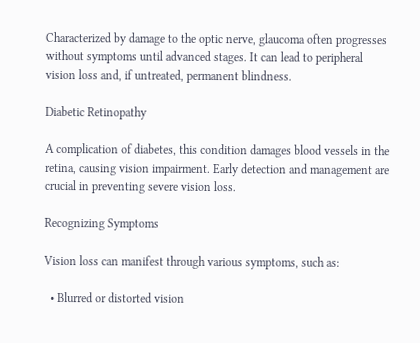Characterized by damage to the optic nerve, glaucoma often progresses without symptoms until advanced stages. It can lead to peripheral vision loss and, if untreated, permanent blindness.

Diabetic Retinopathy

A complication of diabetes, this condition damages blood vessels in the retina, causing vision impairment. Early detection and management are crucial in preventing severe vision loss.

Recognizing Symptoms

Vision loss can manifest through various symptoms, such as:

  • Blurred or distorted vision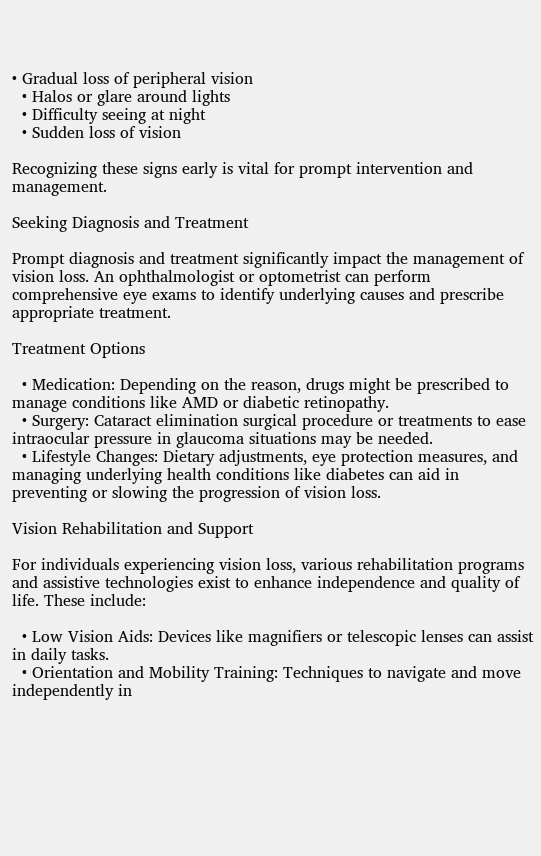• Gradual loss of peripheral vision
  • Halos or glare around lights
  • Difficulty seeing at night
  • Sudden loss of vision

Recognizing these signs early is vital for prompt intervention and management.

Seeking Diagnosis and Treatment

Prompt diagnosis and treatment significantly impact the management of vision loss. An ophthalmologist or optometrist can perform comprehensive eye exams to identify underlying causes and prescribe appropriate treatment.

Treatment Options

  • Medication: Depending on the reason, drugs might be prescribed to manage conditions like AMD or diabetic retinopathy.
  • Surgery: Cataract elimination surgical procedure or treatments to ease intraocular pressure in glaucoma situations may be needed.
  • Lifestyle Changes: Dietary adjustments, eye protection measures, and managing underlying health conditions like diabetes can aid in preventing or slowing the progression of vision loss.

Vision Rehabilitation and Support

For individuals experiencing vision loss, various rehabilitation programs and assistive technologies exist to enhance independence and quality of life. These include:

  • Low Vision Aids: Devices like magnifiers or telescopic lenses can assist in daily tasks.
  • Orientation and Mobility Training: Techniques to navigate and move independently in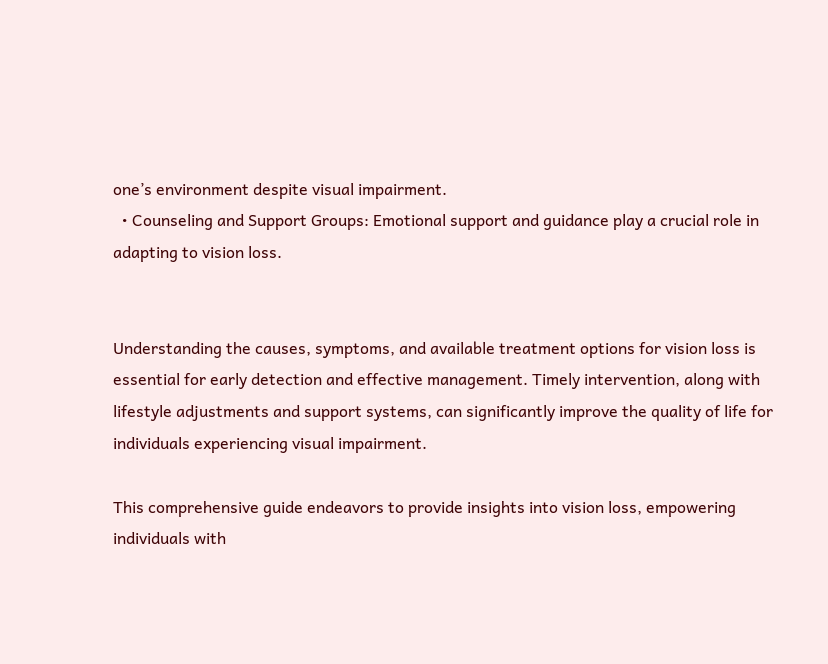one’s environment despite visual impairment.
  • Counseling and Support Groups: Emotional support and guidance play a crucial role in adapting to vision loss.


Understanding the causes, symptoms, and available treatment options for vision loss is essential for early detection and effective management. Timely intervention, along with lifestyle adjustments and support systems, can significantly improve the quality of life for individuals experiencing visual impairment.

This comprehensive guide endeavors to provide insights into vision loss, empowering individuals with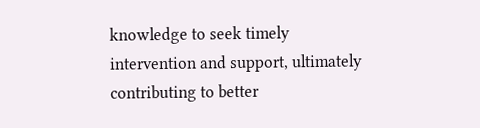knowledge to seek timely intervention and support, ultimately contributing to better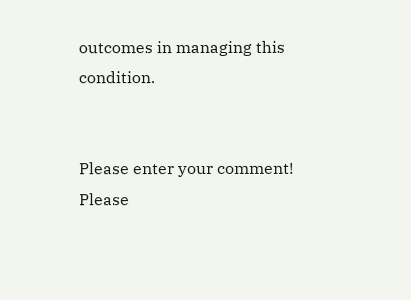outcomes in managing this condition.


Please enter your comment!
Please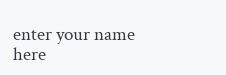enter your name here